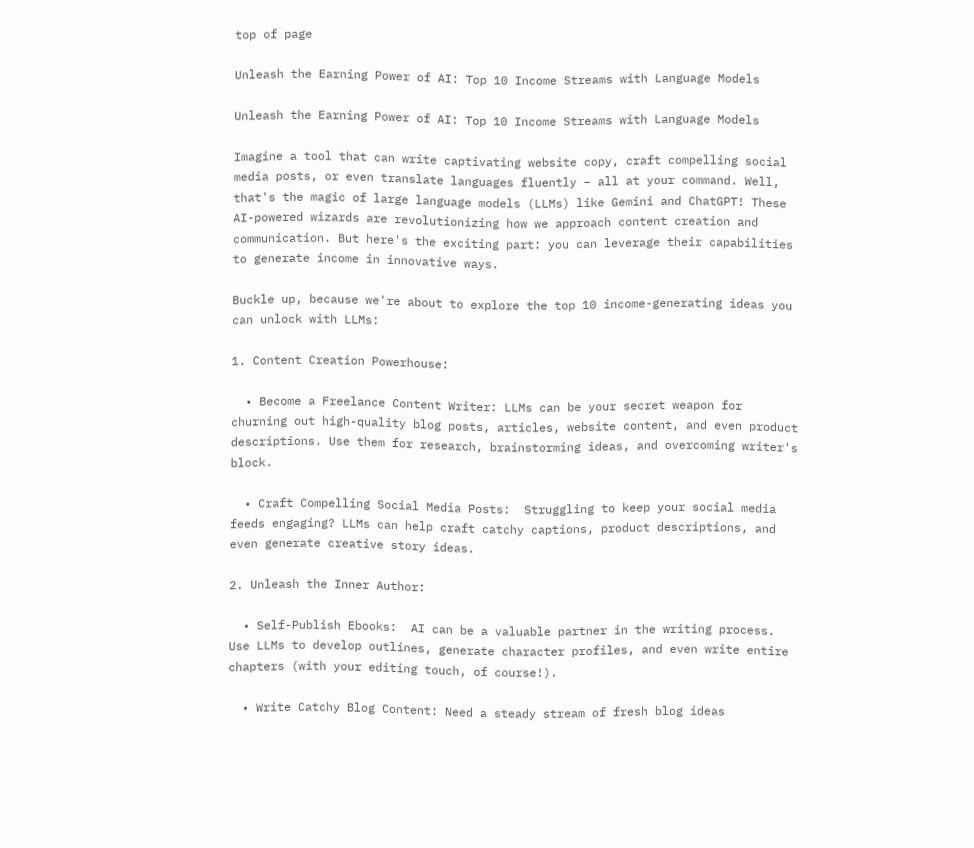top of page

Unleash the Earning Power of AI: Top 10 Income Streams with Language Models

Unleash the Earning Power of AI: Top 10 Income Streams with Language Models

Imagine a tool that can write captivating website copy, craft compelling social media posts, or even translate languages fluently – all at your command. Well, that's the magic of large language models (LLMs) like Gemini and ChatGPT! These AI-powered wizards are revolutionizing how we approach content creation and communication. But here's the exciting part: you can leverage their capabilities to generate income in innovative ways.

Buckle up, because we're about to explore the top 10 income-generating ideas you can unlock with LLMs:

1. Content Creation Powerhouse:

  • Become a Freelance Content Writer: LLMs can be your secret weapon for churning out high-quality blog posts, articles, website content, and even product descriptions. Use them for research, brainstorming ideas, and overcoming writer's block.

  • Craft Compelling Social Media Posts:  Struggling to keep your social media feeds engaging? LLMs can help craft catchy captions, product descriptions, and even generate creative story ideas.

2. Unleash the Inner Author:

  • Self-Publish Ebooks:  AI can be a valuable partner in the writing process. Use LLMs to develop outlines, generate character profiles, and even write entire chapters (with your editing touch, of course!).

  • Write Catchy Blog Content: Need a steady stream of fresh blog ideas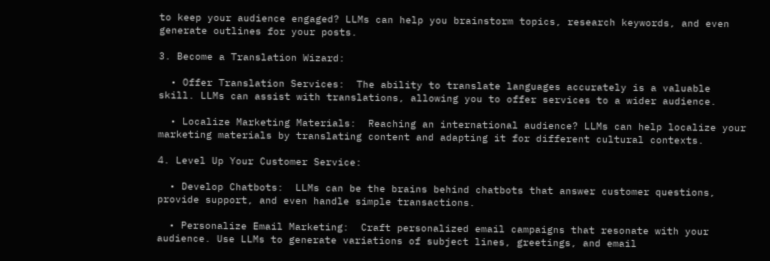to keep your audience engaged? LLMs can help you brainstorm topics, research keywords, and even generate outlines for your posts.

3. Become a Translation Wizard:

  • Offer Translation Services:  The ability to translate languages accurately is a valuable skill. LLMs can assist with translations, allowing you to offer services to a wider audience.

  • Localize Marketing Materials:  Reaching an international audience? LLMs can help localize your marketing materials by translating content and adapting it for different cultural contexts.

4. Level Up Your Customer Service:

  • Develop Chatbots:  LLMs can be the brains behind chatbots that answer customer questions, provide support, and even handle simple transactions.

  • Personalize Email Marketing:  Craft personalized email campaigns that resonate with your audience. Use LLMs to generate variations of subject lines, greetings, and email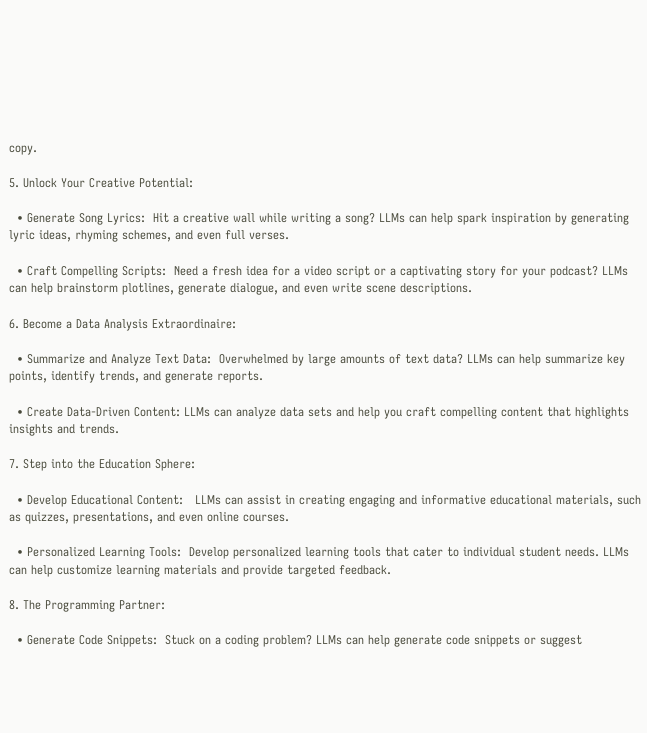copy.

5. Unlock Your Creative Potential:

  • Generate Song Lyrics:  Hit a creative wall while writing a song? LLMs can help spark inspiration by generating lyric ideas, rhyming schemes, and even full verses.

  • Craft Compelling Scripts:  Need a fresh idea for a video script or a captivating story for your podcast? LLMs can help brainstorm plotlines, generate dialogue, and even write scene descriptions.

6. Become a Data Analysis Extraordinaire:

  • Summarize and Analyze Text Data:  Overwhelmed by large amounts of text data? LLMs can help summarize key points, identify trends, and generate reports.

  • Create Data-Driven Content: LLMs can analyze data sets and help you craft compelling content that highlights insights and trends.

7. Step into the Education Sphere:

  • Develop Educational Content:   LLMs can assist in creating engaging and informative educational materials, such as quizzes, presentations, and even online courses.

  • Personalized Learning Tools:  Develop personalized learning tools that cater to individual student needs. LLMs can help customize learning materials and provide targeted feedback.

8. The Programming Partner:

  • Generate Code Snippets:  Stuck on a coding problem? LLMs can help generate code snippets or suggest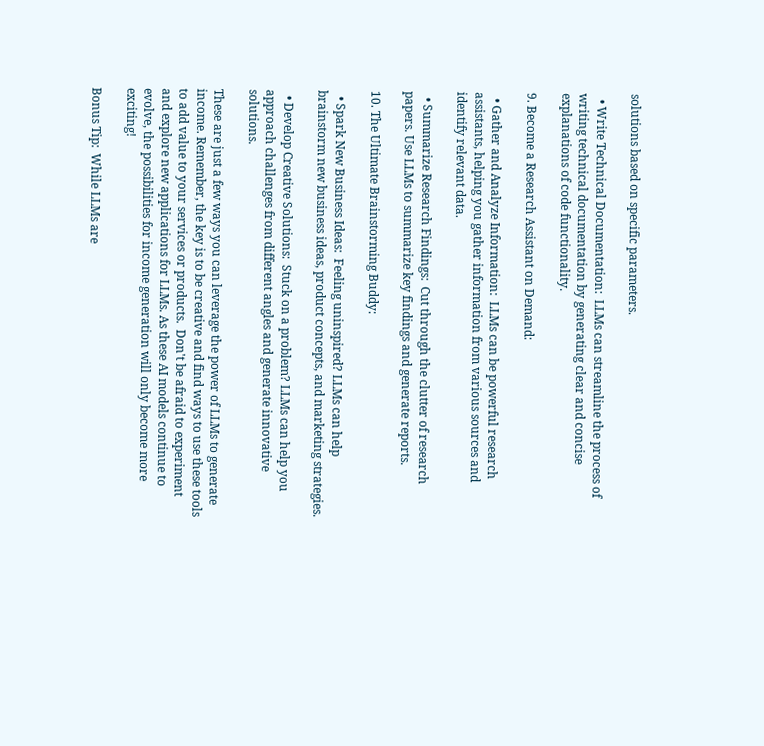solutions based on specific parameters.

  • Write Technical Documentation:  LLMs can streamline the process of writing technical documentation by generating clear and concise explanations of code functionality.

9. Become a Research Assistant on Demand:

  • Gather and Analyze Information:  LLMs can be powerful research assistants, helping you gather information from various sources and identify relevant data.

  • Summarize Research Findings:  Cut through the clutter of research papers. Use LLMs to summarize key findings and generate reports.

10. The Ultimate Brainstorming Buddy:

  • Spark New Business Ideas:  Feeling uninspired? LLMs can help brainstorm new business ideas, product concepts, and marketing strategies.

  • Develop Creative Solutions:  Stuck on a problem? LLMs can help you approach challenges from different angles and generate innovative solutions.

These are just a few ways you can leverage the power of LLMs to generate income. Remember, the key is to be creative and find ways to use these tools to add value to your services or products.  Don't be afraid to experiment and explore new applications for LLMs. As these AI models continue to evolve, the possibilities for income generation will only become more exciting!

Bonus Tip:  While LLMs are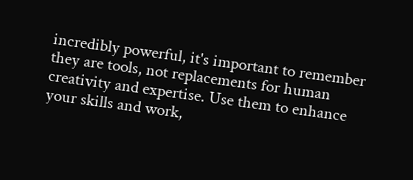incredibly powerful, it's important to remember they are tools, not replacements for human creativity and expertise. Use them to enhance your skills and work,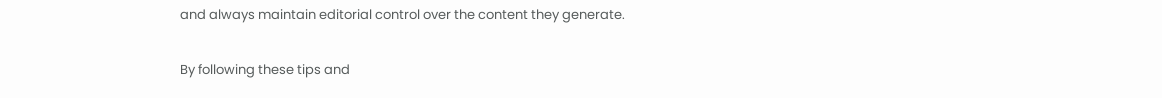and always maintain editorial control over the content they generate.

By following these tips and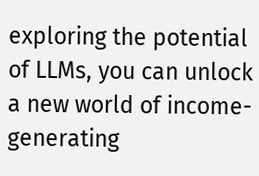exploring the potential of LLMs, you can unlock a new world of income-generating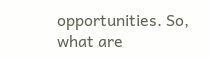opportunities. So, what are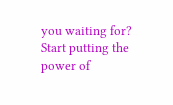you waiting for? Start putting the power of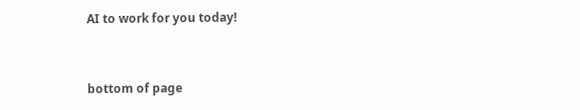AI to work for you today!


bottom of page